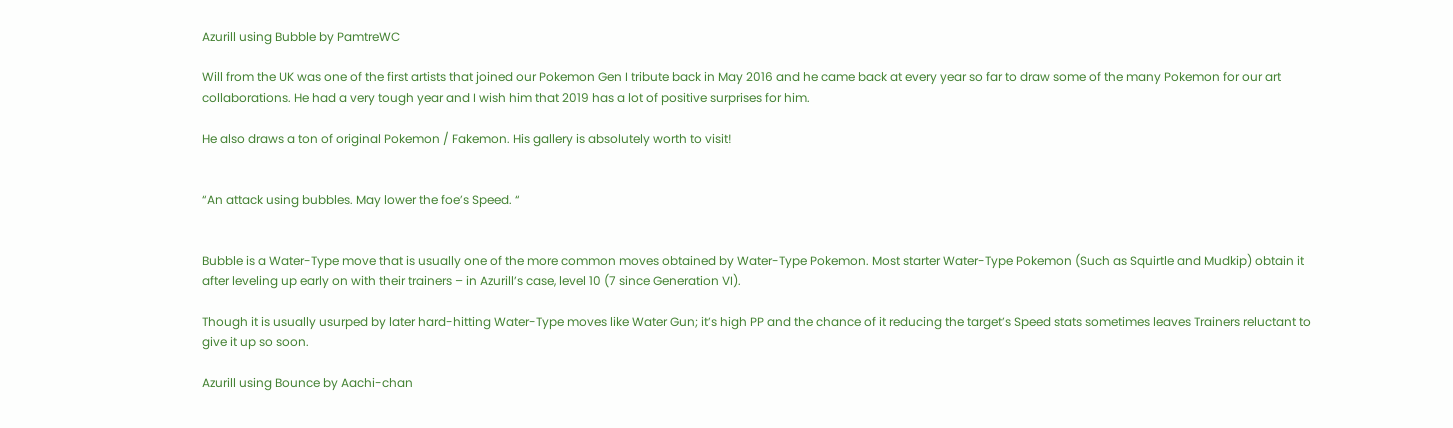Azurill using Bubble by PamtreWC

Will from the UK was one of the first artists that joined our Pokemon Gen I tribute back in May 2016 and he came back at every year so far to draw some of the many Pokemon for our art collaborations. He had a very tough year and I wish him that 2019 has a lot of positive surprises for him.

He also draws a ton of original Pokemon / Fakemon. His gallery is absolutely worth to visit!


“An attack using bubbles. May lower the foe’s Speed. “


Bubble is a Water-Type move that is usually one of the more common moves obtained by Water-Type Pokemon. Most starter Water-Type Pokemon (Such as Squirtle and Mudkip) obtain it after leveling up early on with their trainers – in Azurill’s case, level 10 (7 since Generation VI).

Though it is usually usurped by later hard-hitting Water-Type moves like Water Gun; it’s high PP and the chance of it reducing the target’s Speed stats sometimes leaves Trainers reluctant to give it up so soon.

Azurill using Bounce by Aachi-chan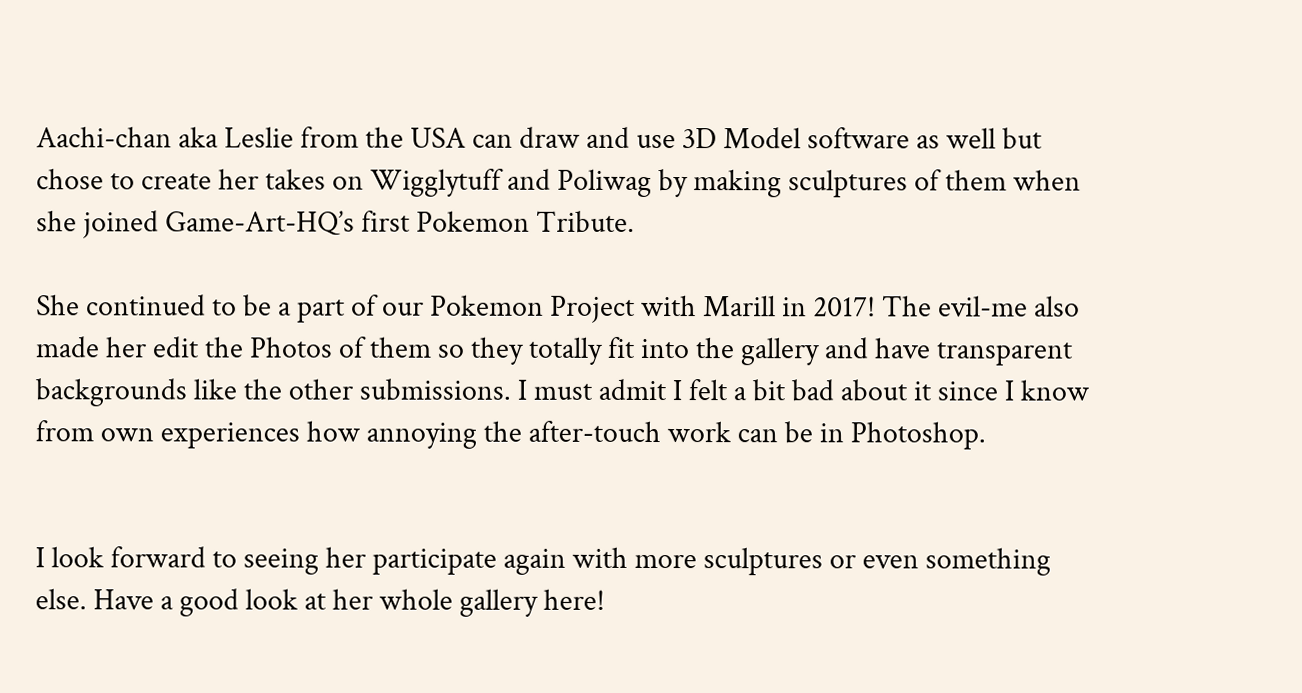Aachi-chan aka Leslie from the USA can draw and use 3D Model software as well but chose to create her takes on Wigglytuff and Poliwag by making sculptures of them when she joined Game-Art-HQ’s first Pokemon Tribute.

She continued to be a part of our Pokemon Project with Marill in 2017! The evil-me also made her edit the Photos of them so they totally fit into the gallery and have transparent backgrounds like the other submissions. I must admit I felt a bit bad about it since I know from own experiences how annoying the after-touch work can be in Photoshop.


I look forward to seeing her participate again with more sculptures or even something else. Have a good look at her whole gallery here!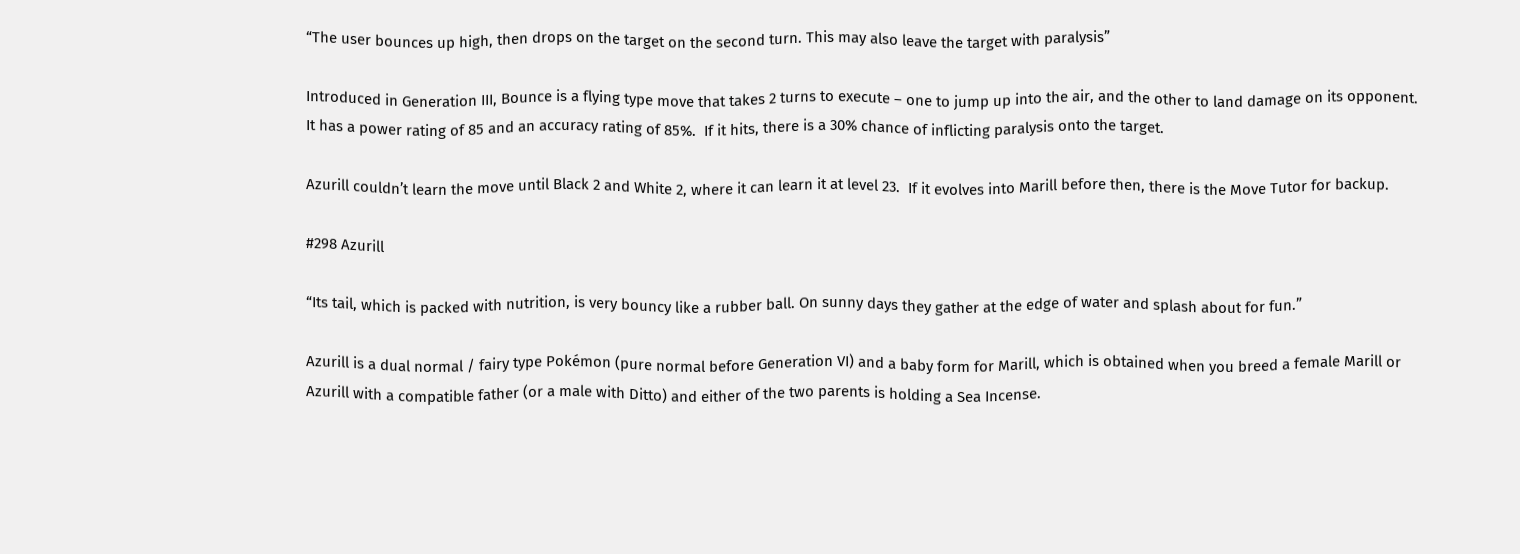“The user bounces up high, then drops on the target on the second turn. This may also leave the target with paralysis”

Introduced in Generation III, Bounce is a flying type move that takes 2 turns to execute – one to jump up into the air, and the other to land damage on its opponent.  It has a power rating of 85 and an accuracy rating of 85%.  If it hits, there is a 30% chance of inflicting paralysis onto the target.

Azurill couldn’t learn the move until Black 2 and White 2, where it can learn it at level 23.  If it evolves into Marill before then, there is the Move Tutor for backup.

#298 Azurill

“Its tail, which is packed with nutrition, is very bouncy like a rubber ball. On sunny days they gather at the edge of water and splash about for fun.”

Azurill is a dual normal / fairy type Pokémon (pure normal before Generation VI) and a baby form for Marill, which is obtained when you breed a female Marill or Azurill with a compatible father (or a male with Ditto) and either of the two parents is holding a Sea Incense.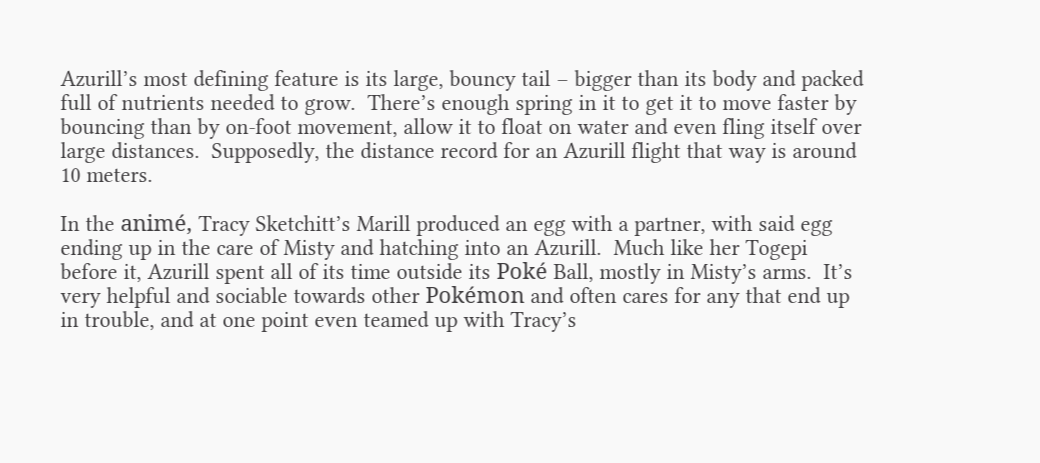Azurill’s most defining feature is its large, bouncy tail – bigger than its body and packed full of nutrients needed to grow.  There’s enough spring in it to get it to move faster by bouncing than by on-foot movement, allow it to float on water and even fling itself over large distances.  Supposedly, the distance record for an Azurill flight that way is around 10 meters.

In the animé, Tracy Sketchitt’s Marill produced an egg with a partner, with said egg ending up in the care of Misty and hatching into an Azurill.  Much like her Togepi before it, Azurill spent all of its time outside its Poké Ball, mostly in Misty’s arms.  It’s very helpful and sociable towards other Pokémon and often cares for any that end up in trouble, and at one point even teamed up with Tracy’s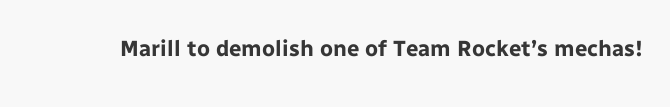Marill to demolish one of Team Rocket’s mechas!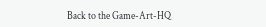Back to the Game-Art-HQ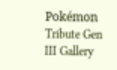Pokémon Tribute Gen III Gallery